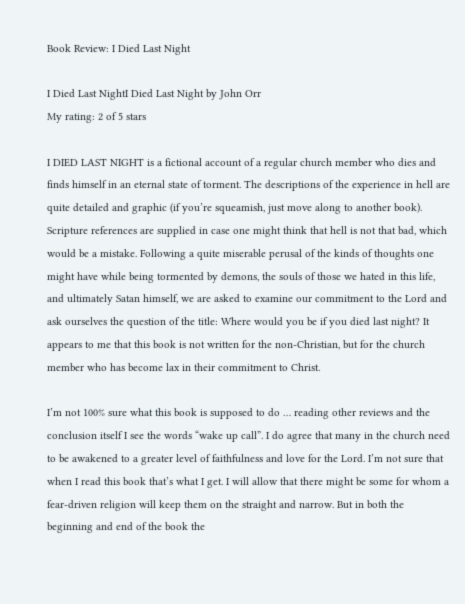Book Review: I Died Last Night

I Died Last NightI Died Last Night by John Orr
My rating: 2 of 5 stars

I DIED LAST NIGHT is a fictional account of a regular church member who dies and finds himself in an eternal state of torment. The descriptions of the experience in hell are quite detailed and graphic (if you’re squeamish, just move along to another book). Scripture references are supplied in case one might think that hell is not that bad, which would be a mistake. Following a quite miserable perusal of the kinds of thoughts one might have while being tormented by demons, the souls of those we hated in this life, and ultimately Satan himself, we are asked to examine our commitment to the Lord and ask ourselves the question of the title: Where would you be if you died last night? It appears to me that this book is not written for the non-Christian, but for the church member who has become lax in their commitment to Christ.

I’m not 100% sure what this book is supposed to do … reading other reviews and the conclusion itself I see the words “wake up call”. I do agree that many in the church need to be awakened to a greater level of faithfulness and love for the Lord. I’m not sure that when I read this book that’s what I get. I will allow that there might be some for whom a fear-driven religion will keep them on the straight and narrow. But in both the beginning and end of the book the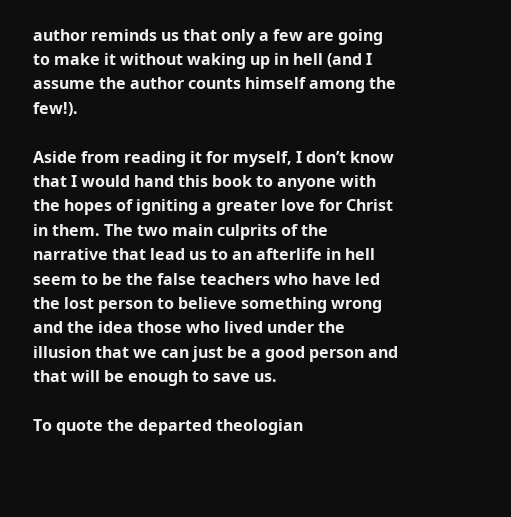author reminds us that only a few are going to make it without waking up in hell (and I assume the author counts himself among the few!).

Aside from reading it for myself, I don’t know that I would hand this book to anyone with the hopes of igniting a greater love for Christ in them. The two main culprits of the narrative that lead us to an afterlife in hell seem to be the false teachers who have led the lost person to believe something wrong and the idea those who lived under the illusion that we can just be a good person and that will be enough to save us.

To quote the departed theologian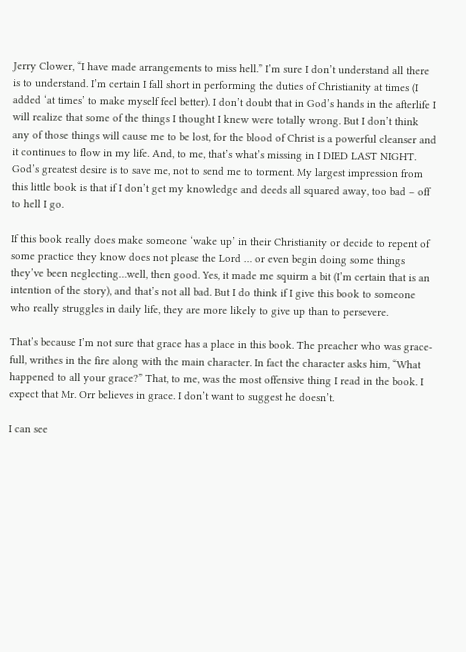Jerry Clower, “I have made arrangements to miss hell.” I’m sure I don’t understand all there is to understand. I’m certain I fall short in performing the duties of Christianity at times (I added ‘at times’ to make myself feel better). I don’t doubt that in God’s hands in the afterlife I will realize that some of the things I thought I knew were totally wrong. But I don’t think any of those things will cause me to be lost, for the blood of Christ is a powerful cleanser and it continues to flow in my life. And, to me, that’s what’s missing in I DIED LAST NIGHT. God’s greatest desire is to save me, not to send me to torment. My largest impression from this little book is that if I don’t get my knowledge and deeds all squared away, too bad – off to hell I go.

If this book really does make someone ‘wake up’ in their Christianity or decide to repent of some practice they know does not please the Lord … or even begin doing some things they’ve been neglecting…well, then good. Yes, it made me squirm a bit (I’m certain that is an intention of the story), and that’s not all bad. But I do think if I give this book to someone who really struggles in daily life, they are more likely to give up than to persevere.

That’s because I’m not sure that grace has a place in this book. The preacher who was grace-full, writhes in the fire along with the main character. In fact the character asks him, “What happened to all your grace?” That, to me, was the most offensive thing I read in the book. I expect that Mr. Orr believes in grace. I don’t want to suggest he doesn’t.

I can see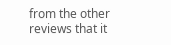from the other reviews that it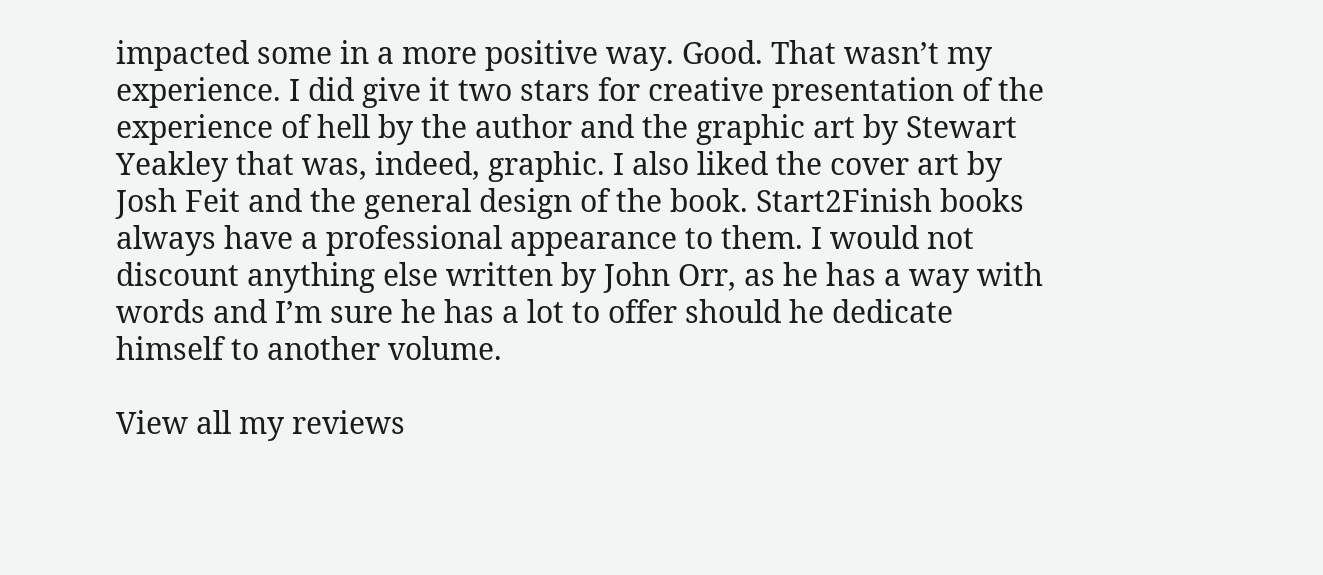impacted some in a more positive way. Good. That wasn’t my experience. I did give it two stars for creative presentation of the experience of hell by the author and the graphic art by Stewart Yeakley that was, indeed, graphic. I also liked the cover art by Josh Feit and the general design of the book. Start2Finish books always have a professional appearance to them. I would not discount anything else written by John Orr, as he has a way with words and I’m sure he has a lot to offer should he dedicate himself to another volume.

View all my reviews